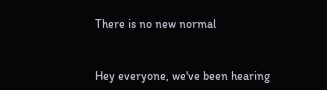There is no new normal


Hey everyone, we've been hearing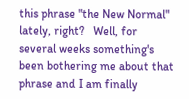this phrase "the New Normal" lately, right?   Well, for several weeks something's been bothering me about that phrase and I am finally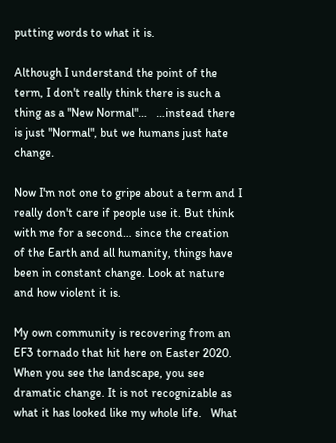putting words to what it is.

Although I understand the point of the term, I don't really think there is such a thing as a "New Normal"…   …instead there is just "Normal", but we humans just hate change.

Now I'm not one to gripe about a term and I really don't care if people use it. But think with me for a second… since the creation of the Earth and all humanity, things have been in constant change. Look at nature and how violent it is.

My own community is recovering from an EF3 tornado that hit here on Easter 2020. When you see the landscape, you see dramatic change. It is not recognizable as what it has looked like my whole life.   What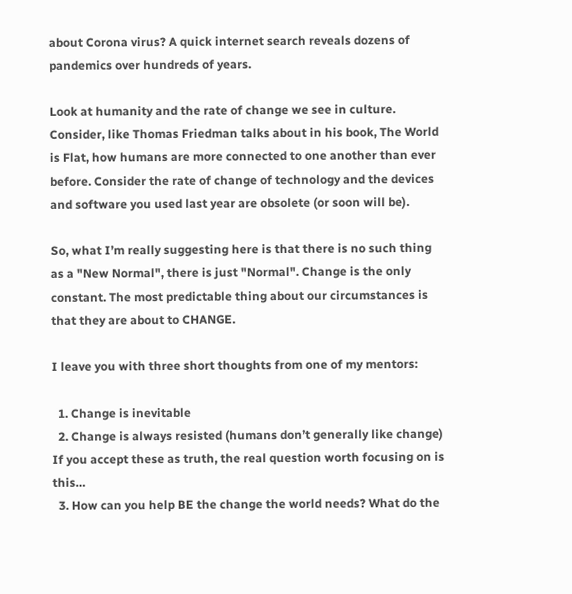about Corona virus? A quick internet search reveals dozens of pandemics over hundreds of years.

Look at humanity and the rate of change we see in culture. Consider, like Thomas Friedman talks about in his book, The World is Flat, how humans are more connected to one another than ever before. Consider the rate of change of technology and the devices and software you used last year are obsolete (or soon will be).

So, what I’m really suggesting here is that there is no such thing as a "New Normal", there is just "Normal". Change is the only constant. The most predictable thing about our circumstances is that they are about to CHANGE.

I leave you with three short thoughts from one of my mentors:

  1. Change is inevitable
  2. Change is always resisted (humans don’t generally like change) If you accept these as truth, the real question worth focusing on is this…
  3. How can you help BE the change the world needs? What do the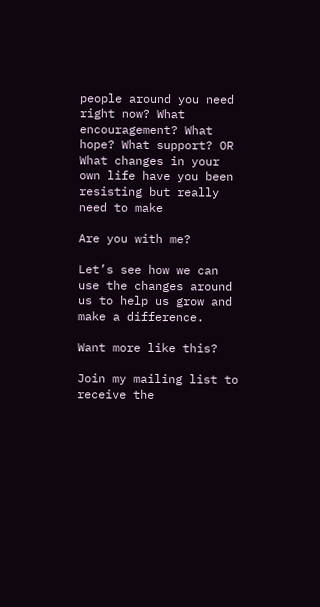people around you need right now? What encouragement? What hope? What support? OR What changes in your own life have you been resisting but really need to make

Are you with me?

Let’s see how we can use the changes around us to help us grow and make a difference.

Want more like this?

Join my mailing list to receive the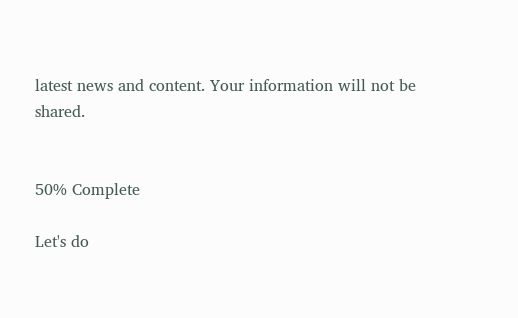latest news and content. Your information will not be shared.


50% Complete

Let's do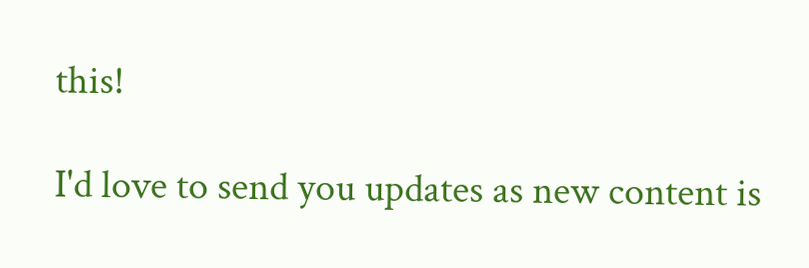this!

I'd love to send you updates as new content is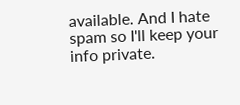available. And I hate spam so I'll keep your info private.